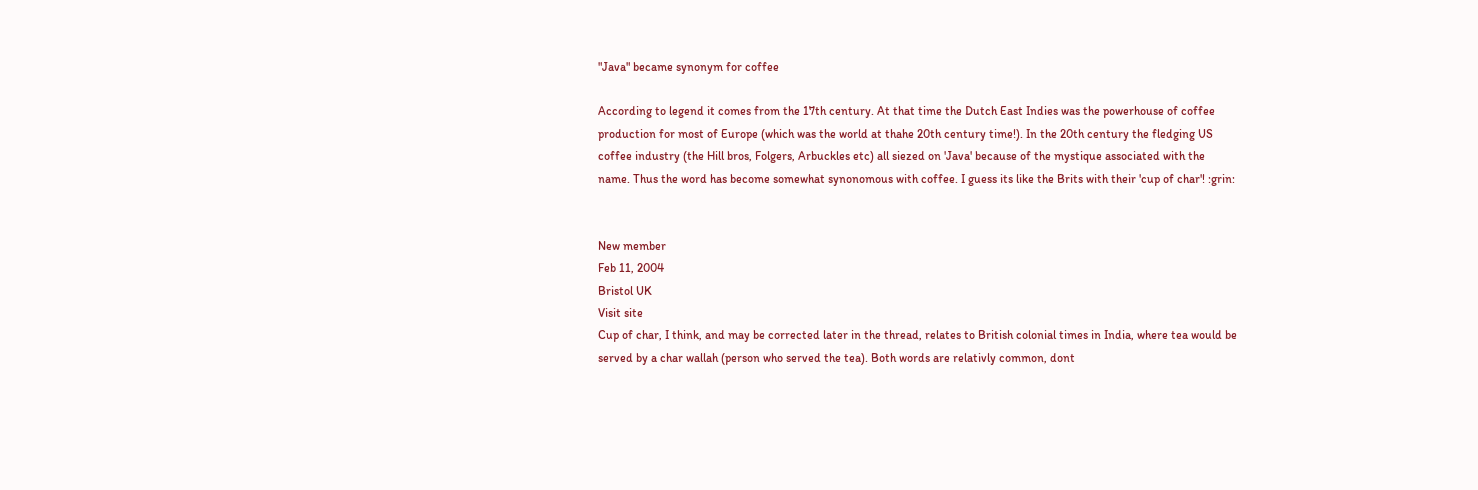"Java" became synonym for coffee

According to legend it comes from the 17th century. At that time the Dutch East Indies was the powerhouse of coffee production for most of Europe (which was the world at thahe 20th century time!). In the 20th century the fledging US coffee industry (the Hill bros, Folgers, Arbuckles etc) all siezed on 'Java' because of the mystique associated with the name. Thus the word has become somewhat synonomous with coffee. I guess its like the Brits with their 'cup of char'! :grin:


New member
Feb 11, 2004
Bristol UK
Visit site
Cup of char, I think, and may be corrected later in the thread, relates to British colonial times in India, where tea would be served by a char wallah (person who served the tea). Both words are relativly common, dont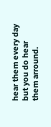hear them every day but you do hear them arround.